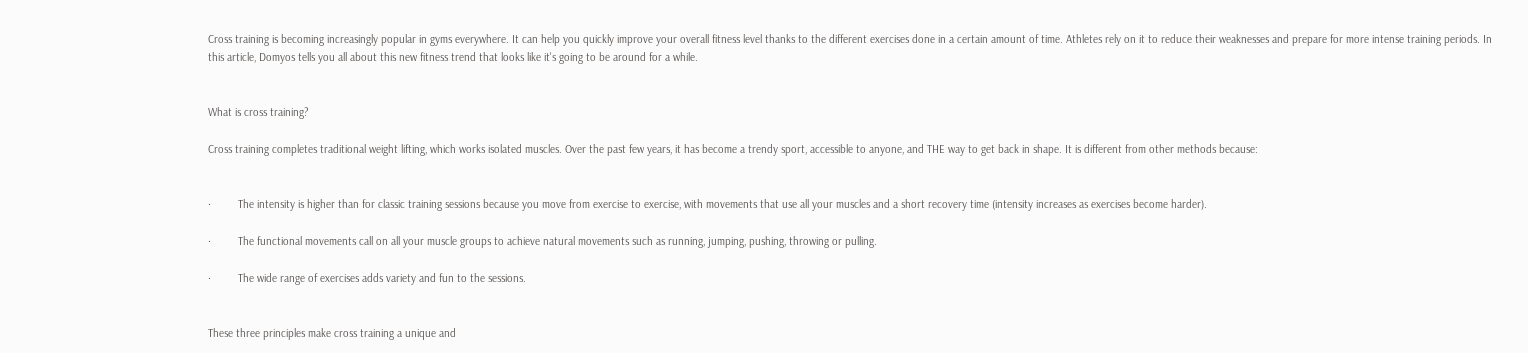Cross training is becoming increasingly popular in gyms everywhere. It can help you quickly improve your overall fitness level thanks to the different exercises done in a certain amount of time. Athletes rely on it to reduce their weaknesses and prepare for more intense training periods. In this article, Domyos tells you all about this new fitness trend that looks like it's going to be around for a while.


What is cross training?

Cross training completes traditional weight lifting, which works isolated muscles. Over the past few years, it has become a trendy sport, accessible to anyone, and THE way to get back in shape. It is different from other methods because:


·         The intensity is higher than for classic training sessions because you move from exercise to exercise, with movements that use all your muscles and a short recovery time (intensity increases as exercises become harder).

·         The functional movements call on all your muscle groups to achieve natural movements such as running, jumping, pushing, throwing or pulling.

·         The wide range of exercises adds variety and fun to the sessions.


These three principles make cross training a unique and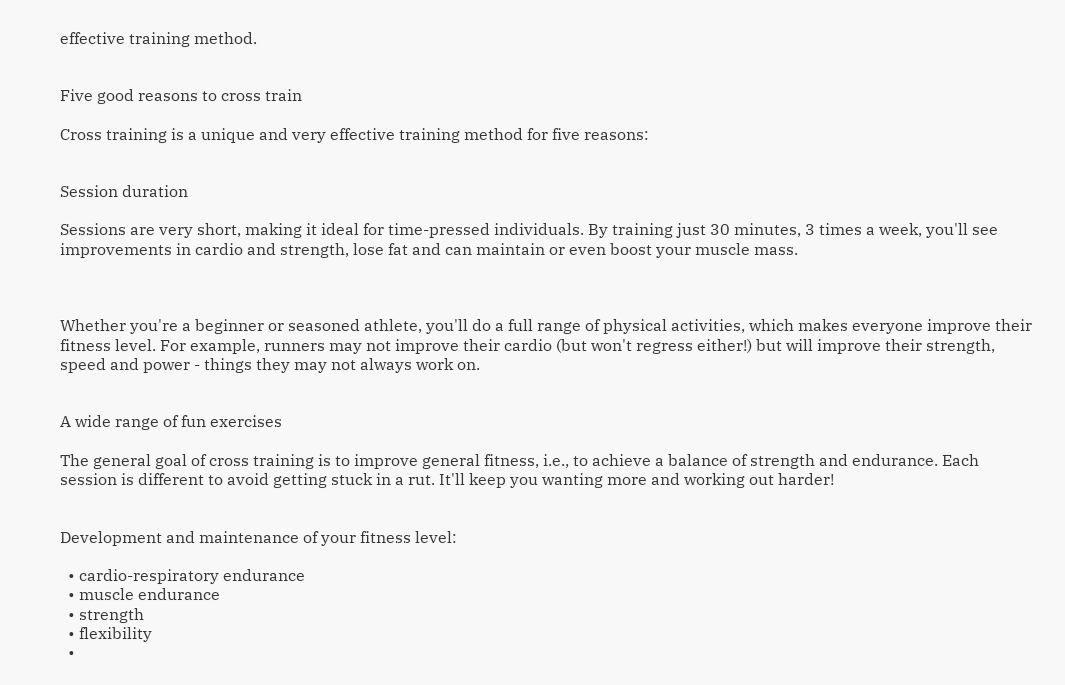effective training method.


Five good reasons to cross train

Cross training is a unique and very effective training method for five reasons:


Session duration

Sessions are very short, making it ideal for time-pressed individuals. By training just 30 minutes, 3 times a week, you'll see improvements in cardio and strength, lose fat and can maintain or even boost your muscle mass.



Whether you're a beginner or seasoned athlete, you'll do a full range of physical activities, which makes everyone improve their fitness level. For example, runners may not improve their cardio (but won't regress either!) but will improve their strength, speed and power - things they may not always work on.


A wide range of fun exercises

The general goal of cross training is to improve general fitness, i.e., to achieve a balance of strength and endurance. Each session is different to avoid getting stuck in a rut. It'll keep you wanting more and working out harder!


Development and maintenance of your fitness level:

  • cardio-respiratory endurance
  • muscle endurance
  • strength
  • flexibility
  •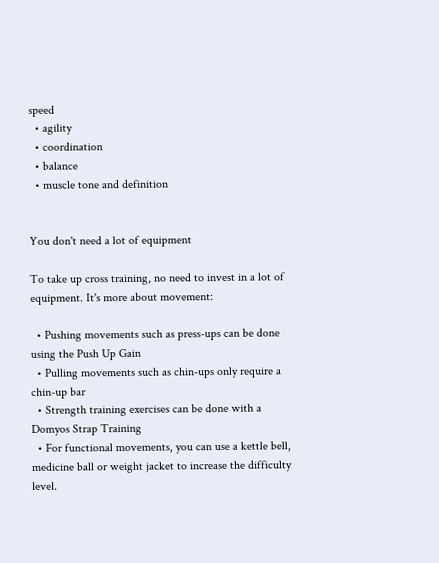speed
  • agility
  • coordination
  • balance
  • muscle tone and definition


You don't need a lot of equipment

To take up cross training, no need to invest in a lot of equipment. It's more about movement:

  • Pushing movements such as press-ups can be done using the Push Up Gain
  • Pulling movements such as chin-ups only require a chin-up bar
  • Strength training exercises can be done with a Domyos Strap Training
  • For functional movements, you can use a kettle bell, medicine ball or weight jacket to increase the difficulty level.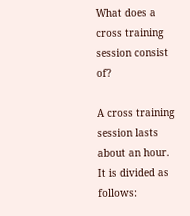What does a cross training session consist of?

A cross training session lasts about an hour. It is divided as follows: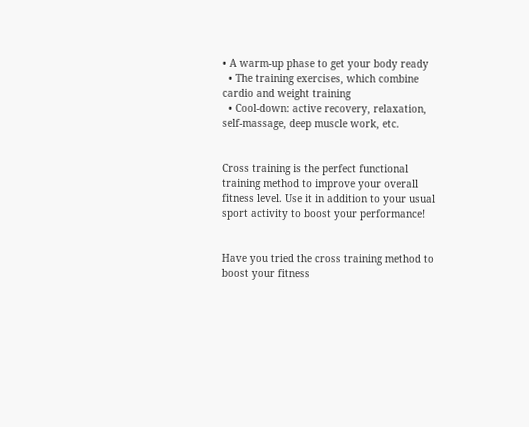• A warm-up phase to get your body ready
  • The training exercises, which combine cardio and weight training
  • Cool-down: active recovery, relaxation, self-massage, deep muscle work, etc.


Cross training is the perfect functional training method to improve your overall fitness level. Use it in addition to your usual sport activity to boost your performance!


Have you tried the cross training method to boost your fitness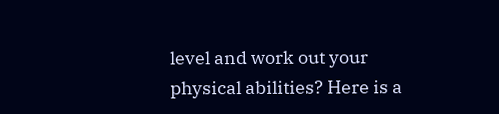level and work out your physical abilities? Here is a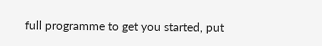full programme to get you started, put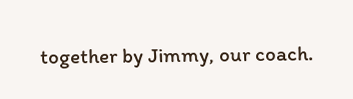together by Jimmy, our coach.